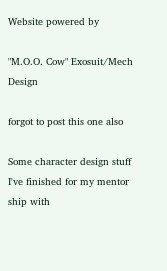Website powered by

"M.O.O. Cow" Exosuit/Mech Design

forgot to post this one also

Some character design stuff I've finished for my mentor ship with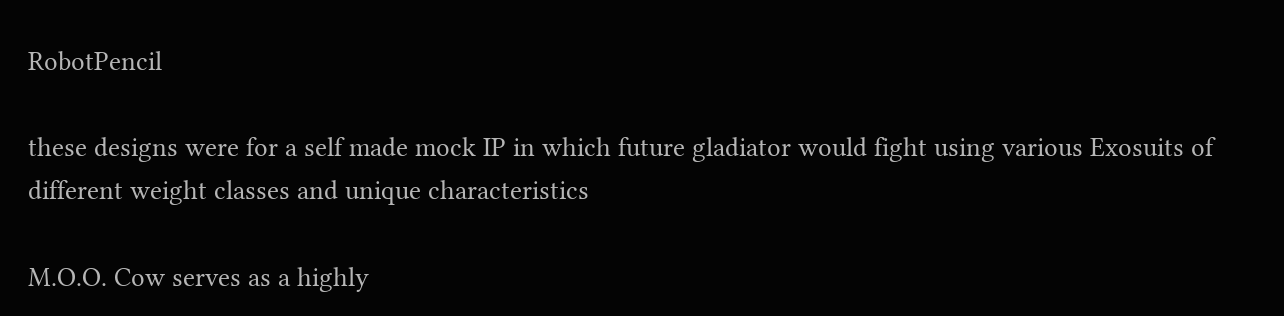RobotPencil

these designs were for a self made mock IP in which future gladiator would fight using various Exosuits of different weight classes and unique characteristics

M.O.O. Cow serves as a highly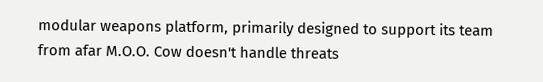modular weapons platform, primarily designed to support its team from afar M.O.O. Cow doesn't handle threats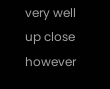very well up close however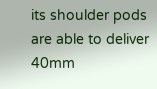its shoulder pods are able to deliver 40mm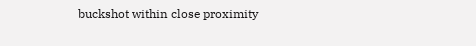buckshot within close proximity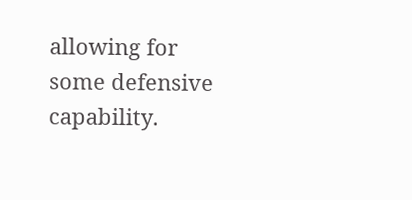allowing for some defensive capability.